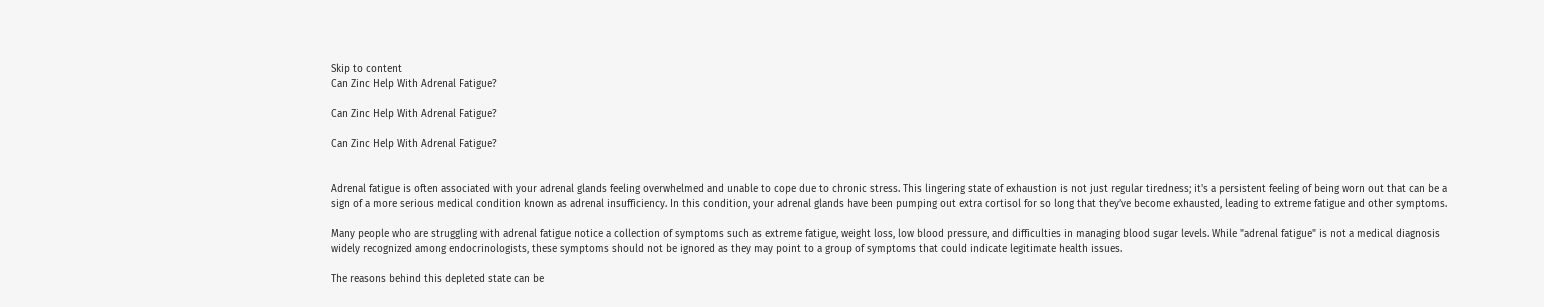Skip to content
Can Zinc Help With Adrenal Fatigue?

Can Zinc Help With Adrenal Fatigue?

Can Zinc Help With Adrenal Fatigue?


Adrenal fatigue is often associated with your adrenal glands feeling overwhelmed and unable to cope due to chronic stress. This lingering state of exhaustion is not just regular tiredness; it's a persistent feeling of being worn out that can be a sign of a more serious medical condition known as adrenal insufficiency. In this condition, your adrenal glands have been pumping out extra cortisol for so long that they’ve become exhausted, leading to extreme fatigue and other symptoms.

Many people who are struggling with adrenal fatigue notice a collection of symptoms such as extreme fatigue, weight loss, low blood pressure, and difficulties in managing blood sugar levels. While "adrenal fatigue" is not a medical diagnosis widely recognized among endocrinologists, these symptoms should not be ignored as they may point to a group of symptoms that could indicate legitimate health issues.

The reasons behind this depleted state can be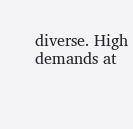diverse. High demands at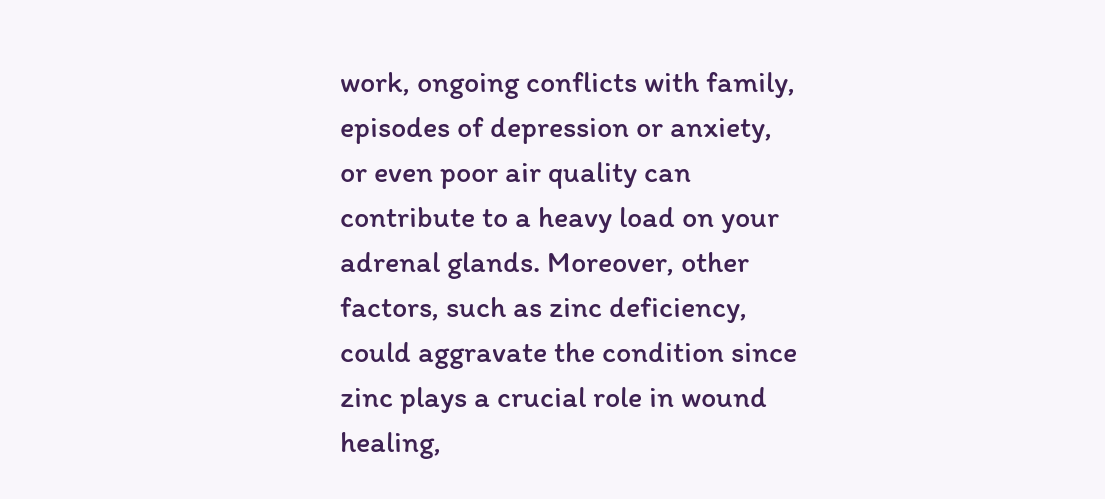work, ongoing conflicts with family, episodes of depression or anxiety, or even poor air quality can contribute to a heavy load on your adrenal glands. Moreover, other factors, such as zinc deficiency, could aggravate the condition since zinc plays a crucial role in wound healing,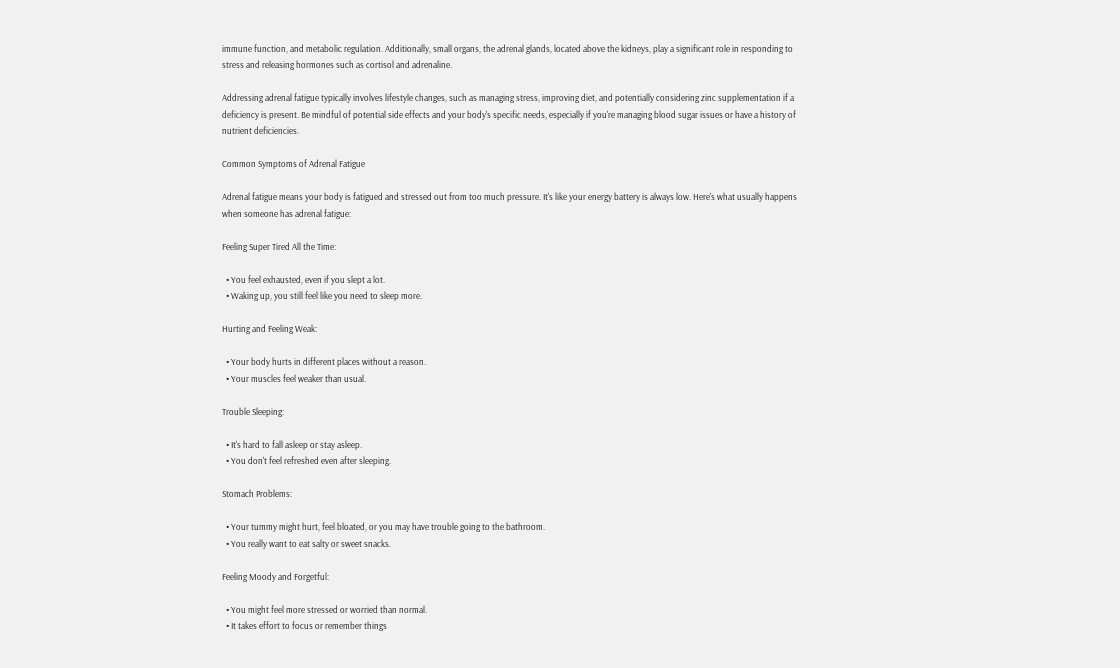immune function, and metabolic regulation. Additionally, small organs, the adrenal glands, located above the kidneys, play a significant role in responding to stress and releasing hormones such as cortisol and adrenaline.

Addressing adrenal fatigue typically involves lifestyle changes, such as managing stress, improving diet, and potentially considering zinc supplementation if a deficiency is present. Be mindful of potential side effects and your body's specific needs, especially if you're managing blood sugar issues or have a history of nutrient deficiencies.

Common Symptoms of Adrenal Fatigue

Adrenal fatigue means your body is fatigued and stressed out from too much pressure. It's like your energy battery is always low. Here's what usually happens when someone has adrenal fatigue:

Feeling Super Tired All the Time:

  • You feel exhausted, even if you slept a lot.
  • Waking up, you still feel like you need to sleep more.

Hurting and Feeling Weak:

  • Your body hurts in different places without a reason.
  • Your muscles feel weaker than usual.

Trouble Sleeping:

  • It's hard to fall asleep or stay asleep.
  • You don't feel refreshed even after sleeping.

Stomach Problems:

  • Your tummy might hurt, feel bloated, or you may have trouble going to the bathroom.
  • You really want to eat salty or sweet snacks.

Feeling Moody and Forgetful:

  • You might feel more stressed or worried than normal.
  • It takes effort to focus or remember things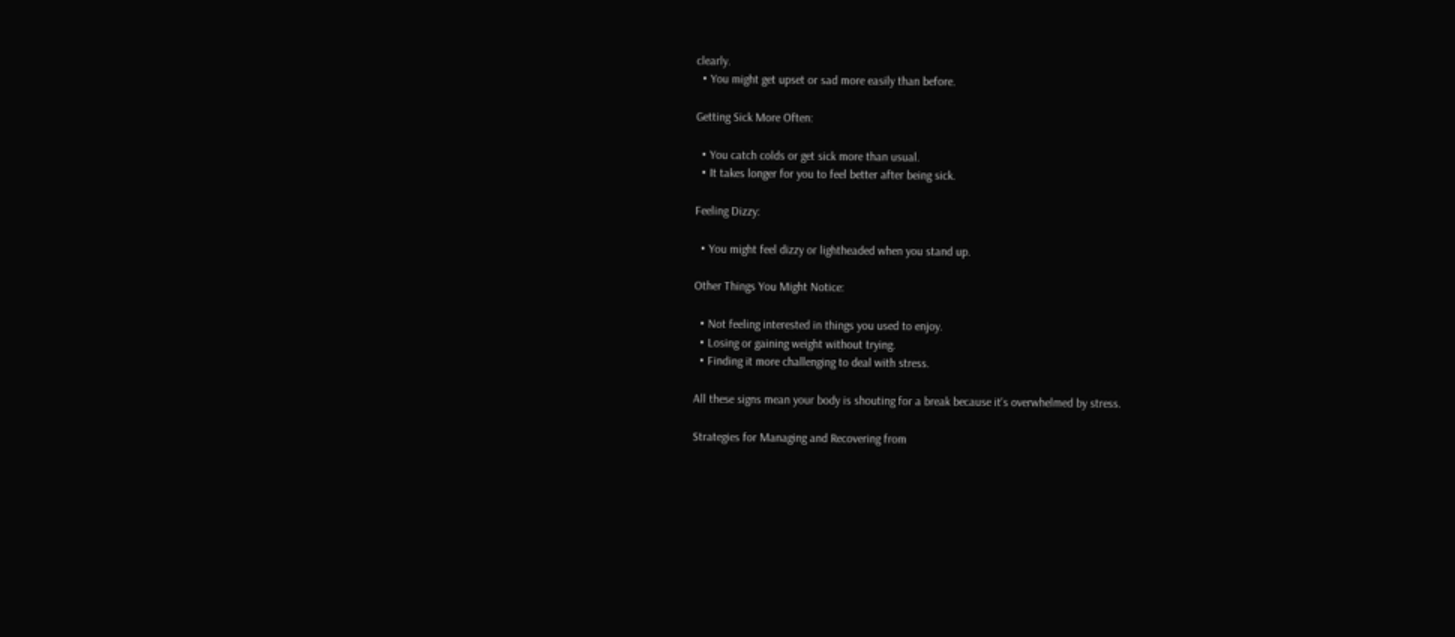clearly.
  • You might get upset or sad more easily than before.

Getting Sick More Often:

  • You catch colds or get sick more than usual.
  • It takes longer for you to feel better after being sick.

Feeling Dizzy:

  • You might feel dizzy or lightheaded when you stand up.

Other Things You Might Notice:

  • Not feeling interested in things you used to enjoy.
  • Losing or gaining weight without trying.
  • Finding it more challenging to deal with stress.

All these signs mean your body is shouting for a break because it's overwhelmed by stress.

Strategies for Managing and Recovering from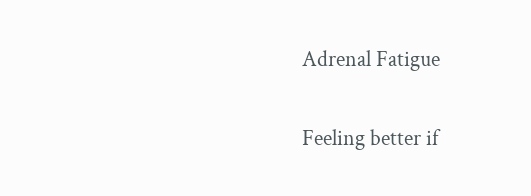Adrenal Fatigue

Feeling better if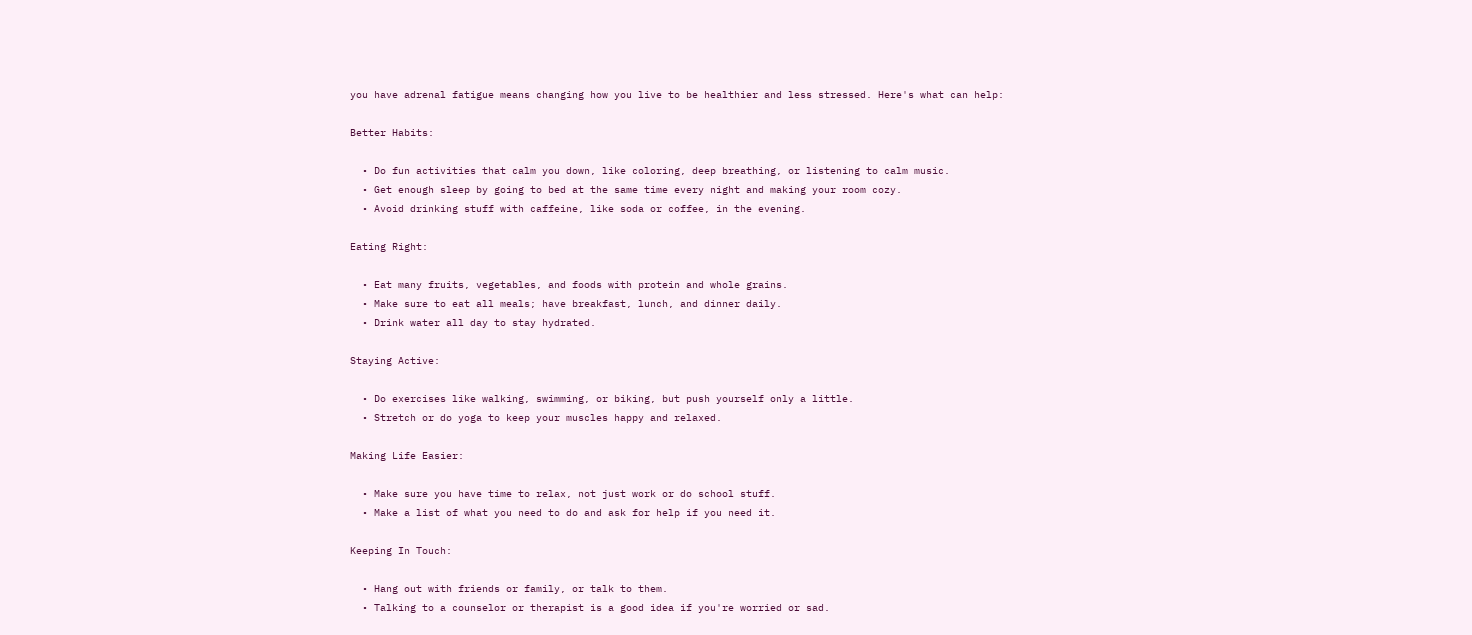you have adrenal fatigue means changing how you live to be healthier and less stressed. Here's what can help:

Better Habits:

  • Do fun activities that calm you down, like coloring, deep breathing, or listening to calm music.
  • Get enough sleep by going to bed at the same time every night and making your room cozy.
  • Avoid drinking stuff with caffeine, like soda or coffee, in the evening.

Eating Right:

  • Eat many fruits, vegetables, and foods with protein and whole grains.
  • Make sure to eat all meals; have breakfast, lunch, and dinner daily.
  • Drink water all day to stay hydrated.

Staying Active:

  • Do exercises like walking, swimming, or biking, but push yourself only a little.
  • Stretch or do yoga to keep your muscles happy and relaxed.

Making Life Easier:

  • Make sure you have time to relax, not just work or do school stuff.
  • Make a list of what you need to do and ask for help if you need it.

Keeping In Touch:

  • Hang out with friends or family, or talk to them.
  • Talking to a counselor or therapist is a good idea if you're worried or sad.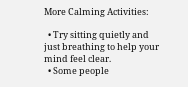More Calming Activities:

  • Try sitting quietly and just breathing to help your mind feel clear.
  • Some people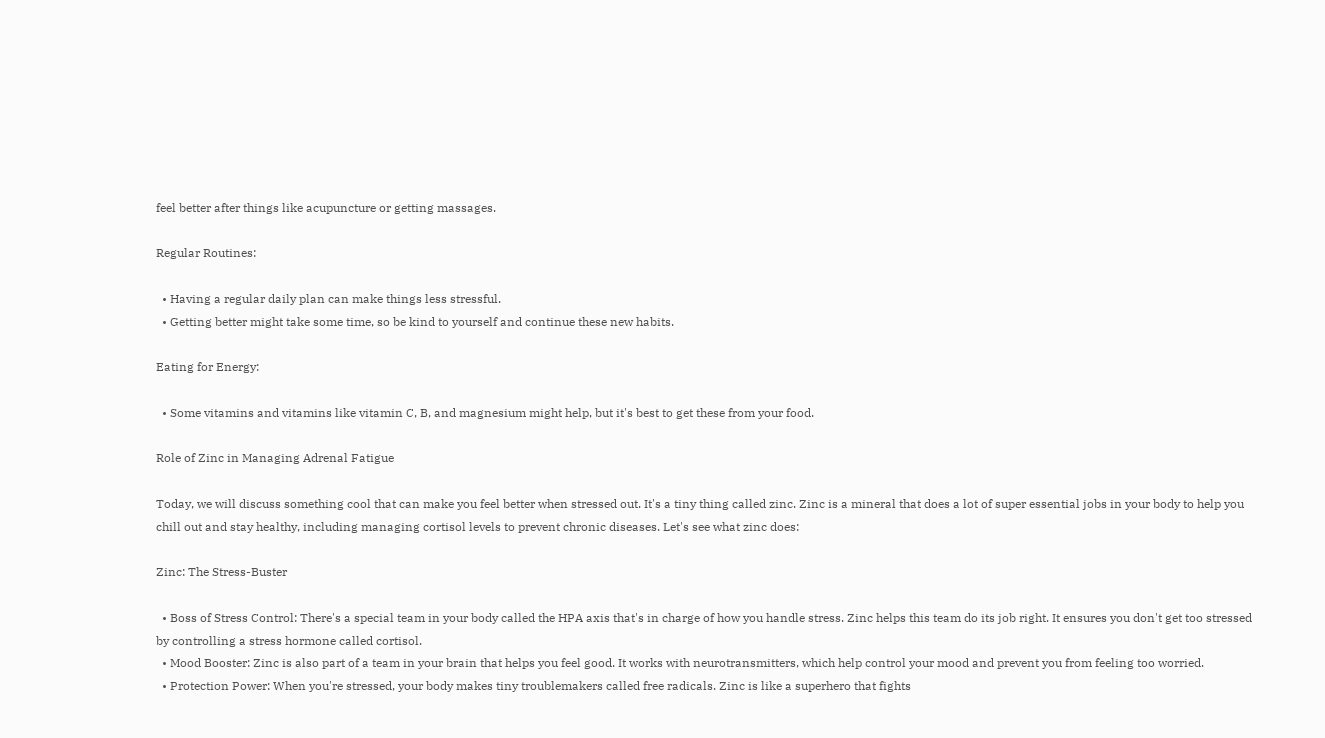feel better after things like acupuncture or getting massages.

Regular Routines:

  • Having a regular daily plan can make things less stressful.
  • Getting better might take some time, so be kind to yourself and continue these new habits.

Eating for Energy:

  • Some vitamins and vitamins like vitamin C, B, and magnesium might help, but it's best to get these from your food.

Role of Zinc in Managing Adrenal Fatigue

Today, we will discuss something cool that can make you feel better when stressed out. It's a tiny thing called zinc. Zinc is a mineral that does a lot of super essential jobs in your body to help you chill out and stay healthy, including managing cortisol levels to prevent chronic diseases. Let's see what zinc does:

Zinc: The Stress-Buster

  • Boss of Stress Control: There's a special team in your body called the HPA axis that's in charge of how you handle stress. Zinc helps this team do its job right. It ensures you don't get too stressed by controlling a stress hormone called cortisol.
  • Mood Booster: Zinc is also part of a team in your brain that helps you feel good. It works with neurotransmitters, which help control your mood and prevent you from feeling too worried.
  • Protection Power: When you're stressed, your body makes tiny troublemakers called free radicals. Zinc is like a superhero that fights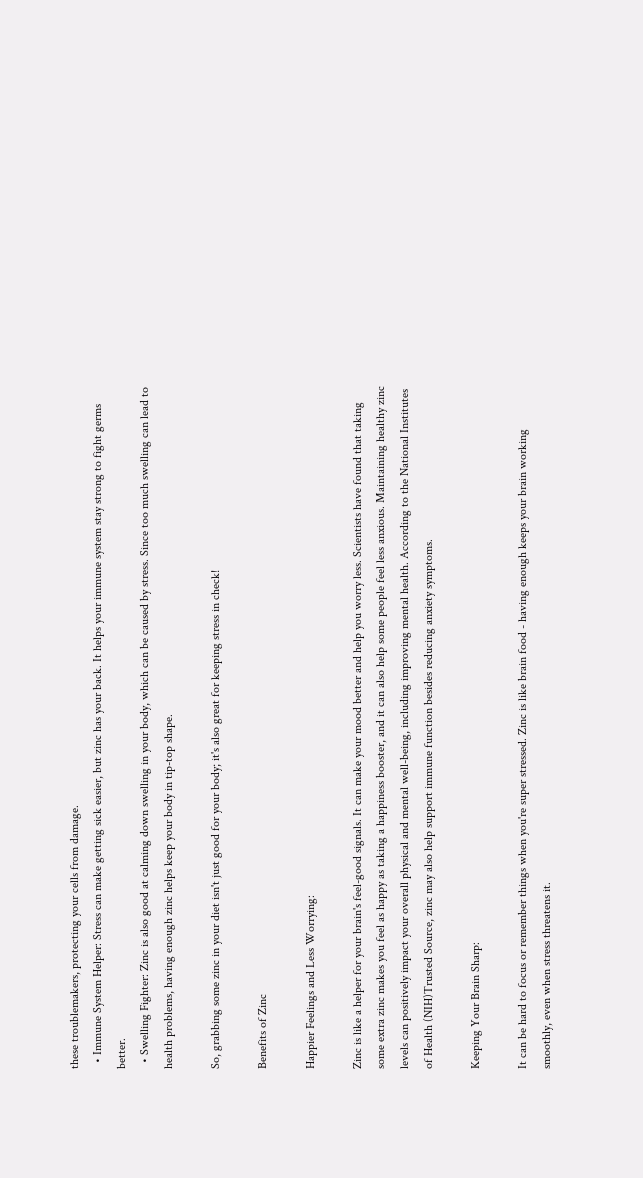these troublemakers, protecting your cells from damage.
  • Immune System Helper: Stress can make getting sick easier, but zinc has your back. It helps your immune system stay strong to fight germs better.
  • Swelling Fighter: Zinc is also good at calming down swelling in your body, which can be caused by stress. Since too much swelling can lead to health problems, having enough zinc helps keep your body in tip-top shape.

So, grabbing some zinc in your diet isn't just good for your body; it's also great for keeping stress in check!

Benefits of Zinc

Happier Feelings and Less Worrying:

Zinc is like a helper for your brain's feel-good signals. It can make your mood better and help you worry less. Scientists have found that taking some extra zinc makes you feel as happy as taking a happiness booster, and it can also help some people feel less anxious. Maintaining healthy zinc levels can positively impact your overall physical and mental well-being, including improving mental health. According to the National Institutes of Health (NIH)Trusted Source, zinc may also help support immune function besides reducing anxiety symptoms.

Keeping Your Brain Sharp:

It can be hard to focus or remember things when you're super stressed. Zinc is like brain food - having enough keeps your brain working smoothly, even when stress threatens it.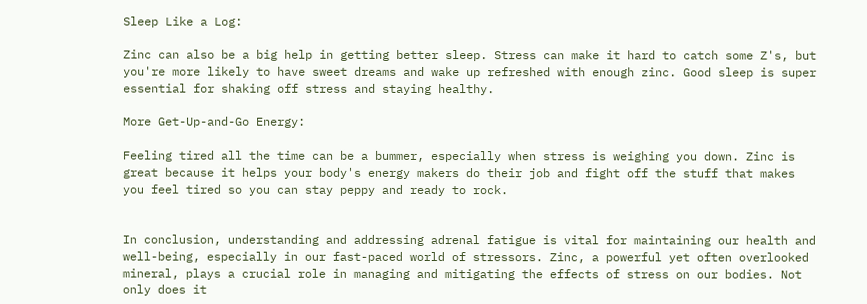Sleep Like a Log:

Zinc can also be a big help in getting better sleep. Stress can make it hard to catch some Z's, but you're more likely to have sweet dreams and wake up refreshed with enough zinc. Good sleep is super essential for shaking off stress and staying healthy.

More Get-Up-and-Go Energy:

Feeling tired all the time can be a bummer, especially when stress is weighing you down. Zinc is great because it helps your body's energy makers do their job and fight off the stuff that makes you feel tired so you can stay peppy and ready to rock.


In conclusion, understanding and addressing adrenal fatigue is vital for maintaining our health and well-being, especially in our fast-paced world of stressors. Zinc, a powerful yet often overlooked mineral, plays a crucial role in managing and mitigating the effects of stress on our bodies. Not only does it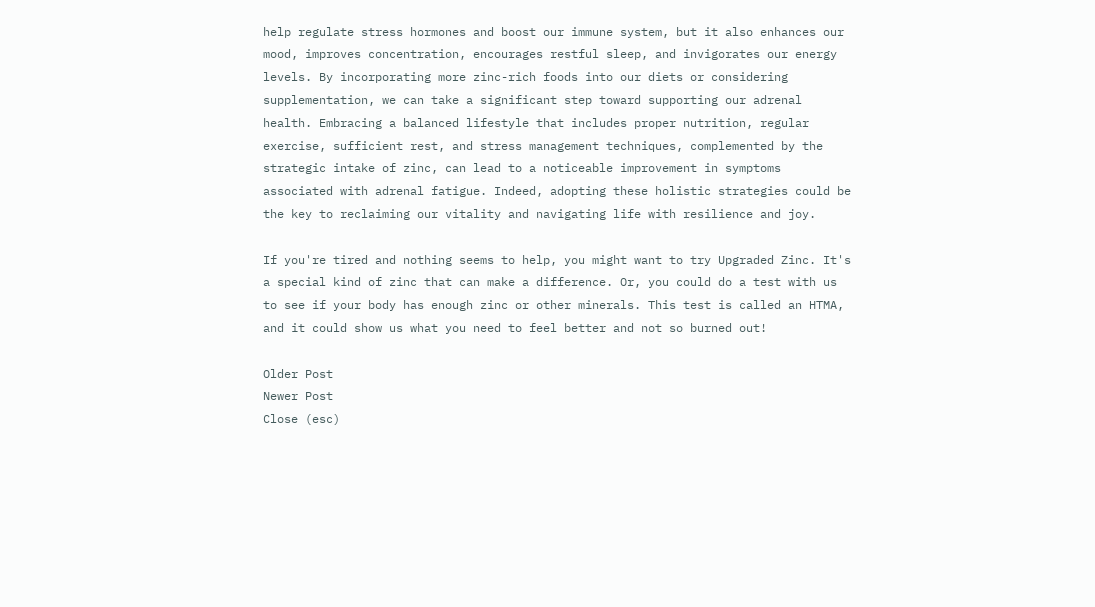help regulate stress hormones and boost our immune system, but it also enhances our mood, improves concentration, encourages restful sleep, and invigorates our energy levels. By incorporating more zinc-rich foods into our diets or considering supplementation, we can take a significant step toward supporting our adrenal health. Embracing a balanced lifestyle that includes proper nutrition, regular exercise, sufficient rest, and stress management techniques, complemented by the strategic intake of zinc, can lead to a noticeable improvement in symptoms associated with adrenal fatigue. Indeed, adopting these holistic strategies could be the key to reclaiming our vitality and navigating life with resilience and joy.

If you're tired and nothing seems to help, you might want to try Upgraded Zinc. It's a special kind of zinc that can make a difference. Or, you could do a test with us to see if your body has enough zinc or other minerals. This test is called an HTMA, and it could show us what you need to feel better and not so burned out!

Older Post
Newer Post
Close (esc)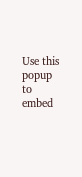Use this popup to embed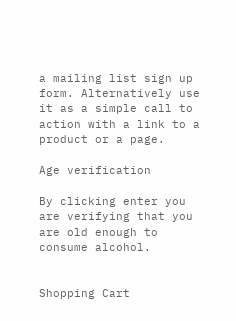a mailing list sign up form. Alternatively use it as a simple call to action with a link to a product or a page.

Age verification

By clicking enter you are verifying that you are old enough to consume alcohol.


Shopping Cart